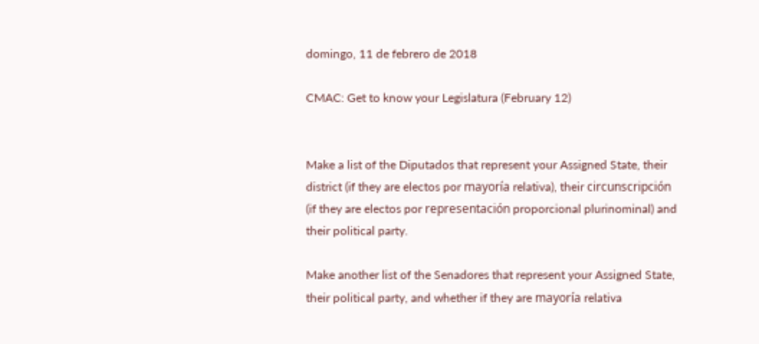domingo, 11 de febrero de 2018

CMAC: Get to know your Legislatura (February 12)


Make a list of the Diputados that represent your Assigned State, their district (if they are electos por mayoría relativa), their circunscripción (if they are electos por representación proporcional plurinominal) and their political party.

Make another list of the Senadores that represent your Assigned State, their political party, and whether if they are mayoría relativa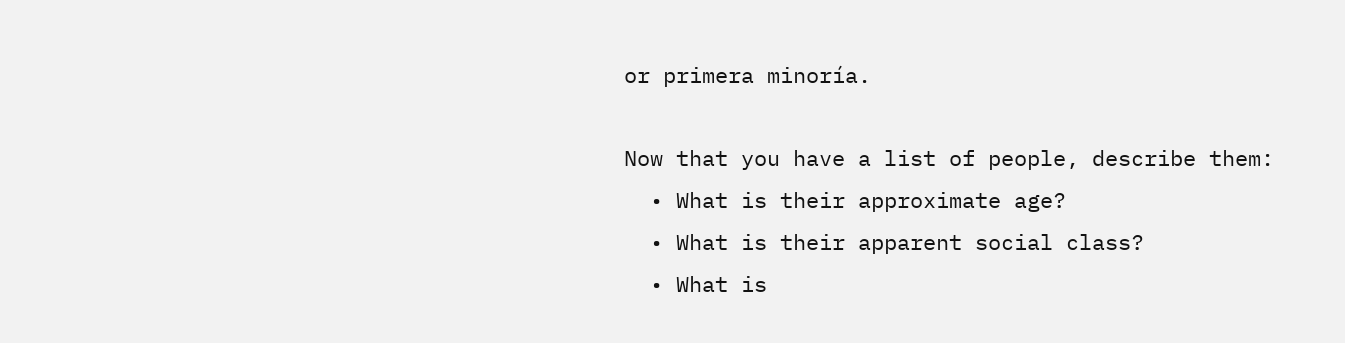or primera minoría.

Now that you have a list of people, describe them:
  • What is their approximate age?
  • What is their apparent social class?
  • What is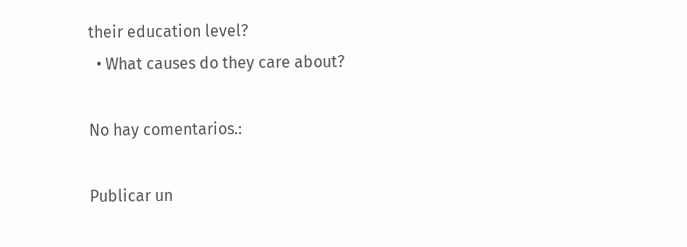their education level?
  • What causes do they care about?

No hay comentarios.:

Publicar un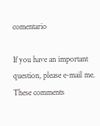comentario

If you have an important question, please e-mail me. These comments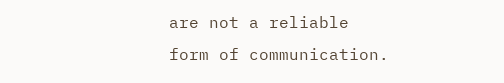are not a reliable form of communication.